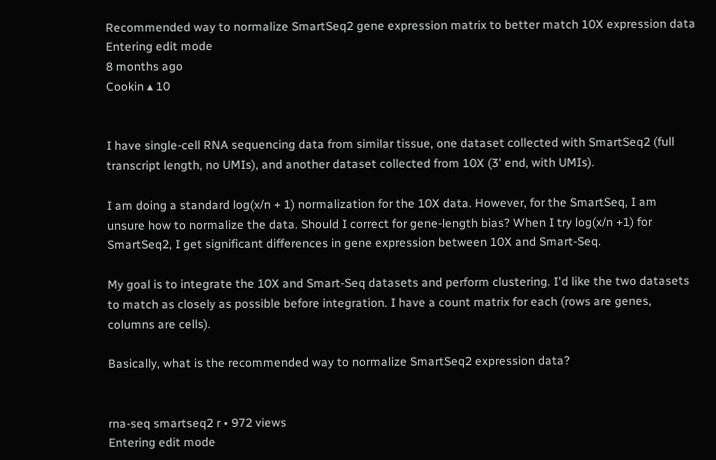Recommended way to normalize SmartSeq2 gene expression matrix to better match 10X expression data
Entering edit mode
8 months ago
Cookin ▴ 10


I have single-cell RNA sequencing data from similar tissue, one dataset collected with SmartSeq2 (full transcript length, no UMIs), and another dataset collected from 10X (3' end, with UMIs).

I am doing a standard log(x/n + 1) normalization for the 10X data. However, for the SmartSeq, I am unsure how to normalize the data. Should I correct for gene-length bias? When I try log(x/n +1) for SmartSeq2, I get significant differences in gene expression between 10X and Smart-Seq.

My goal is to integrate the 10X and Smart-Seq datasets and perform clustering. I'd like the two datasets to match as closely as possible before integration. I have a count matrix for each (rows are genes, columns are cells).

Basically, what is the recommended way to normalize SmartSeq2 expression data?


rna-seq smartseq2 r • 972 views
Entering edit mode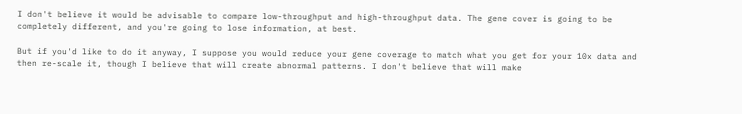I don't believe it would be advisable to compare low-throughput and high-throughput data. The gene cover is going to be completely different, and you're going to lose information, at best.

But if you'd like to do it anyway, I suppose you would reduce your gene coverage to match what you get for your 10x data and then re-scale it, though I believe that will create abnormal patterns. I don't believe that will make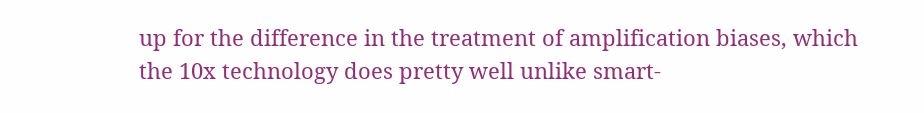up for the difference in the treatment of amplification biases, which the 10x technology does pretty well unlike smart-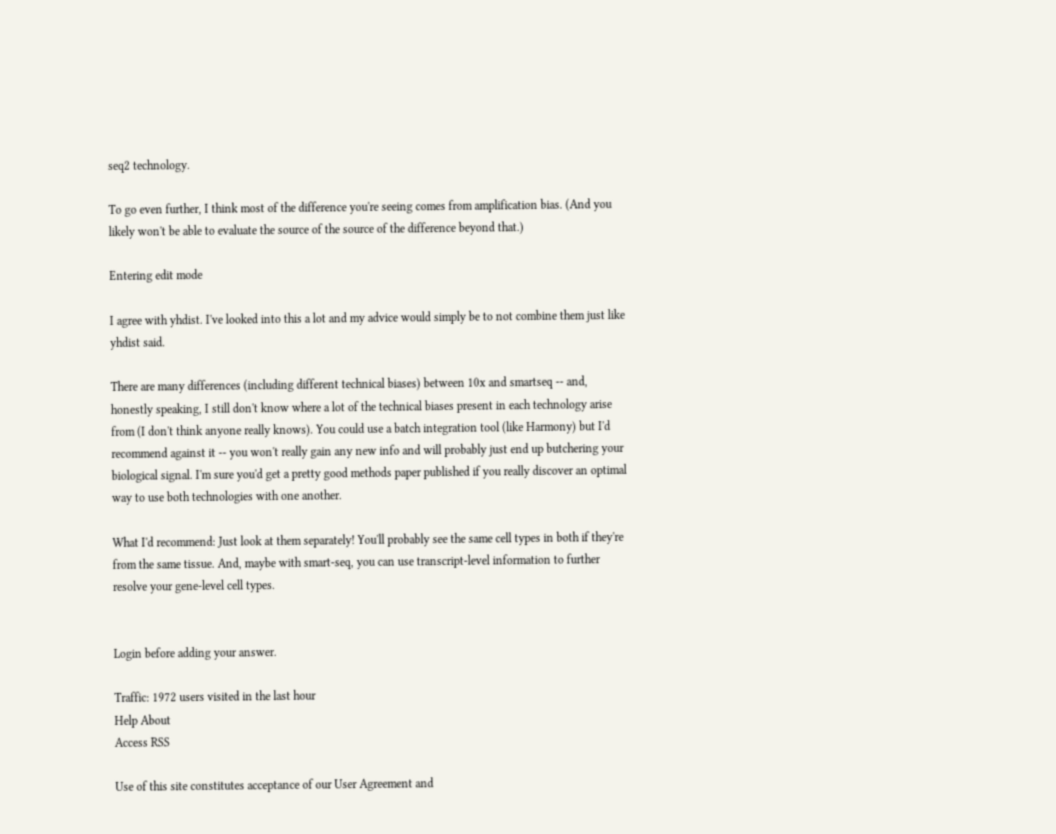seq2 technology.

To go even further, I think most of the difference you're seeing comes from amplification bias. (And you likely won't be able to evaluate the source of the source of the difference beyond that.)

Entering edit mode

I agree with yhdist. I've looked into this a lot and my advice would simply be to not combine them just like yhdist said.

There are many differences (including different technical biases) between 10x and smartseq -- and, honestly speaking, I still don't know where a lot of the technical biases present in each technology arise from (I don't think anyone really knows). You could use a batch integration tool (like Harmony) but I'd recommend against it -- you won't really gain any new info and will probably just end up butchering your biological signal. I'm sure you'd get a pretty good methods paper published if you really discover an optimal way to use both technologies with one another.

What I'd recommend: Just look at them separately! You'll probably see the same cell types in both if they're from the same tissue. And, maybe with smart-seq, you can use transcript-level information to further resolve your gene-level cell types.


Login before adding your answer.

Traffic: 1972 users visited in the last hour
Help About
Access RSS

Use of this site constitutes acceptance of our User Agreement and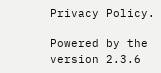Privacy Policy.

Powered by the version 2.3.6